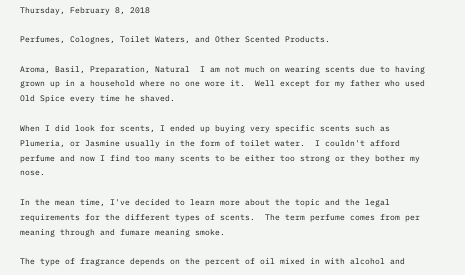Thursday, February 8, 2018

Perfumes, Colognes, Toilet Waters, and Other Scented Products.

Aroma, Basil, Preparation, Natural  I am not much on wearing scents due to having grown up in a household where no one wore it.  Well except for my father who used Old Spice every time he shaved.

When I did look for scents, I ended up buying very specific scents such as Plumeria, or Jasmine usually in the form of toilet water.  I couldn't afford perfume and now I find too many scents to be either too strong or they bother my nose.

In the mean time, I've decided to learn more about the topic and the legal requirements for the different types of scents.  The term perfume comes from per meaning through and fumare meaning smoke.

The type of fragrance depends on the percent of oil mixed in with alcohol and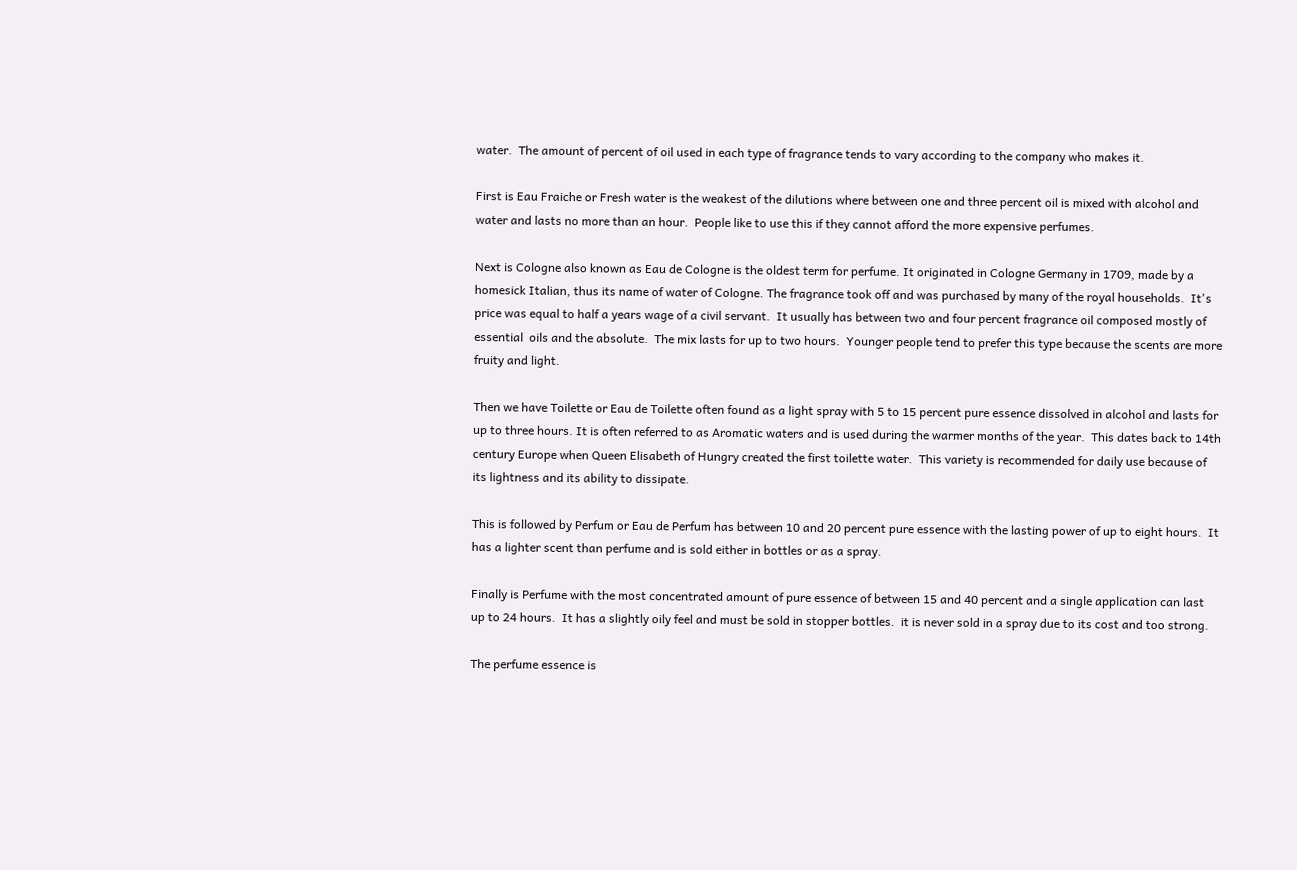water.  The amount of percent of oil used in each type of fragrance tends to vary according to the company who makes it.

First is Eau Fraiche or Fresh water is the weakest of the dilutions where between one and three percent oil is mixed with alcohol and water and lasts no more than an hour.  People like to use this if they cannot afford the more expensive perfumes.

Next is Cologne also known as Eau de Cologne is the oldest term for perfume. It originated in Cologne Germany in 1709, made by a homesick Italian, thus its name of water of Cologne. The fragrance took off and was purchased by many of the royal households.  It's price was equal to half a years wage of a civil servant.  It usually has between two and four percent fragrance oil composed mostly of essential  oils and the absolute.  The mix lasts for up to two hours.  Younger people tend to prefer this type because the scents are more fruity and light.

Then we have Toilette or Eau de Toilette often found as a light spray with 5 to 15 percent pure essence dissolved in alcohol and lasts for up to three hours. It is often referred to as Aromatic waters and is used during the warmer months of the year.  This dates back to 14th century Europe when Queen Elisabeth of Hungry created the first toilette water.  This variety is recommended for daily use because of its lightness and its ability to dissipate.

This is followed by Perfum or Eau de Perfum has between 10 and 20 percent pure essence with the lasting power of up to eight hours.  It has a lighter scent than perfume and is sold either in bottles or as a spray.

Finally is Perfume with the most concentrated amount of pure essence of between 15 and 40 percent and a single application can last up to 24 hours.  It has a slightly oily feel and must be sold in stopper bottles.  it is never sold in a spray due to its cost and too strong.

The perfume essence is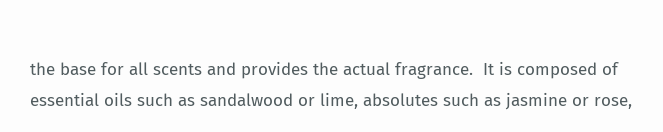the base for all scents and provides the actual fragrance.  It is composed of essential oils such as sandalwood or lime, absolutes such as jasmine or rose,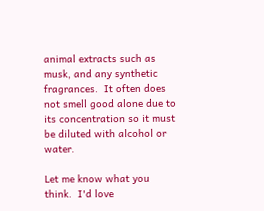animal extracts such as musk, and any synthetic fragrances.  It often does not smell good alone due to its concentration so it must be diluted with alcohol or water.

Let me know what you think.  I'd love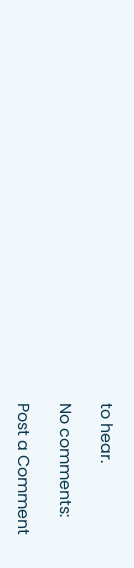to hear.

No comments:

Post a Comment